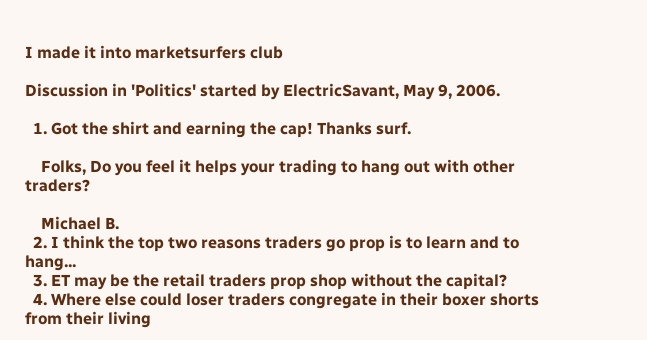I made it into marketsurfers club

Discussion in 'Politics' started by ElectricSavant, May 9, 2006.

  1. Got the shirt and earning the cap! Thanks surf.

    Folks, Do you feel it helps your trading to hang out with other traders?

    Michael B.
  2. I think the top two reasons traders go prop is to learn and to hang...
  3. ET may be the retail traders prop shop without the capital?
  4. Where else could loser traders congregate in their boxer shorts from their living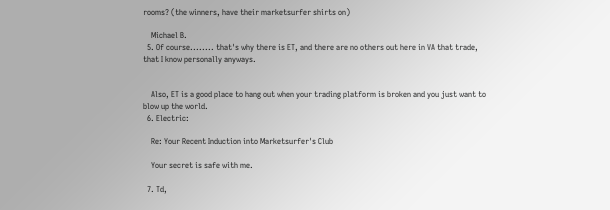rooms? (the winners, have their marketsurfer shirts on)

    Michael B.
  5. Of course........ that's why there is ET, and there are no others out here in VA that trade, that I know personally anyways.


    Also, ET is a good place to hang out when your trading platform is broken and you just want to blow up the world.
  6. Electric:

    Re: Your Recent Induction into Marketsurfer's Club

    Your secret is safe with me.

  7. Td,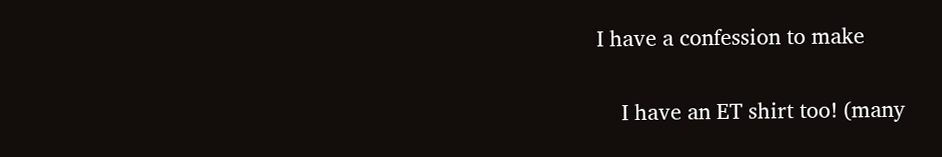I have a confession to make

    I have an ET shirt too! (many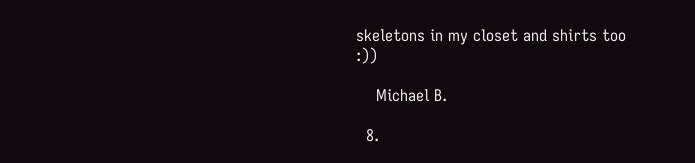skeletons in my closet and shirts too :))

    Michael B.

  8.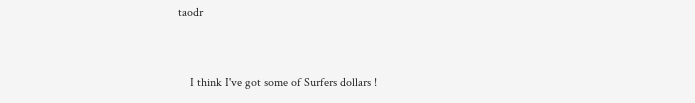taodr


    I think I've got some of Surfers dollars !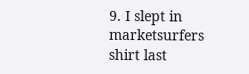9. I slept in marketsurfers shirt last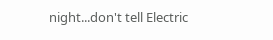night...don't tell Electric